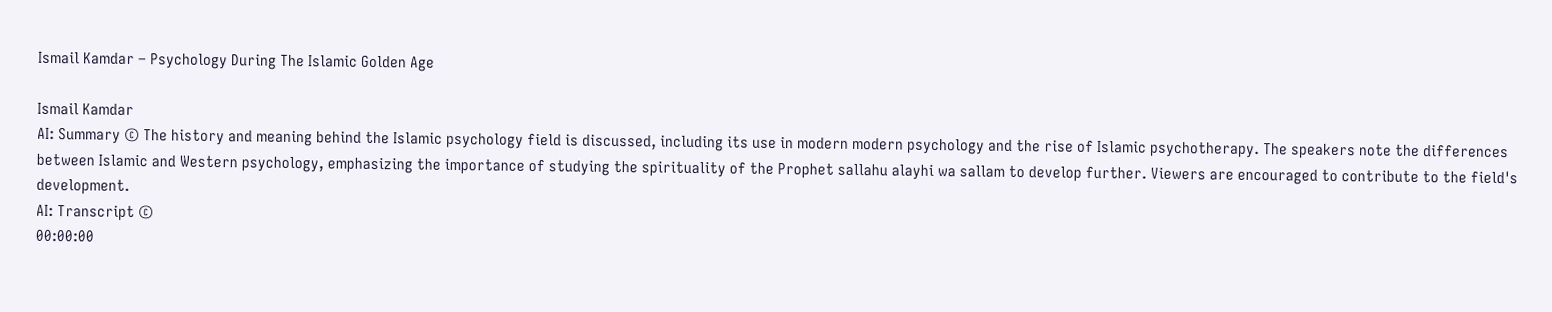Ismail Kamdar – Psychology During The Islamic Golden Age

Ismail Kamdar
AI: Summary © The history and meaning behind the Islamic psychology field is discussed, including its use in modern modern psychology and the rise of Islamic psychotherapy. The speakers note the differences between Islamic and Western psychology, emphasizing the importance of studying the spirituality of the Prophet sallahu alayhi wa sallam to develop further. Viewers are encouraged to contribute to the field's development.
AI: Transcript ©
00:00:00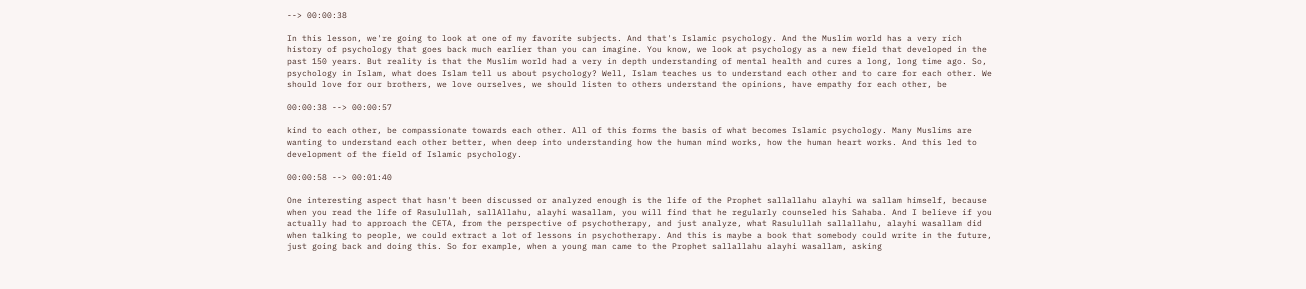--> 00:00:38

In this lesson, we're going to look at one of my favorite subjects. And that's Islamic psychology. And the Muslim world has a very rich history of psychology that goes back much earlier than you can imagine. You know, we look at psychology as a new field that developed in the past 150 years. But reality is that the Muslim world had a very in depth understanding of mental health and cures a long, long time ago. So, psychology in Islam, what does Islam tell us about psychology? Well, Islam teaches us to understand each other and to care for each other. We should love for our brothers, we love ourselves, we should listen to others understand the opinions, have empathy for each other, be

00:00:38 --> 00:00:57

kind to each other, be compassionate towards each other. All of this forms the basis of what becomes Islamic psychology. Many Muslims are wanting to understand each other better, when deep into understanding how the human mind works, how the human heart works. And this led to development of the field of Islamic psychology.

00:00:58 --> 00:01:40

One interesting aspect that hasn't been discussed or analyzed enough is the life of the Prophet sallallahu alayhi wa sallam himself, because when you read the life of Rasulullah, sallAllahu, alayhi wasallam, you will find that he regularly counseled his Sahaba. And I believe if you actually had to approach the CETA, from the perspective of psychotherapy, and just analyze, what Rasulullah sallallahu, alayhi wasallam did when talking to people, we could extract a lot of lessons in psychotherapy. And this is maybe a book that somebody could write in the future, just going back and doing this. So for example, when a young man came to the Prophet sallallahu alayhi wasallam, asking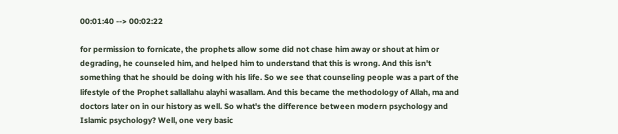00:01:40 --> 00:02:22

for permission to fornicate, the prophets allow some did not chase him away or shout at him or degrading, he counseled him, and helped him to understand that this is wrong. And this isn't something that he should be doing with his life. So we see that counseling people was a part of the lifestyle of the Prophet sallallahu alayhi wasallam. And this became the methodology of Allah, ma and doctors later on in our history as well. So what's the difference between modern psychology and Islamic psychology? Well, one very basic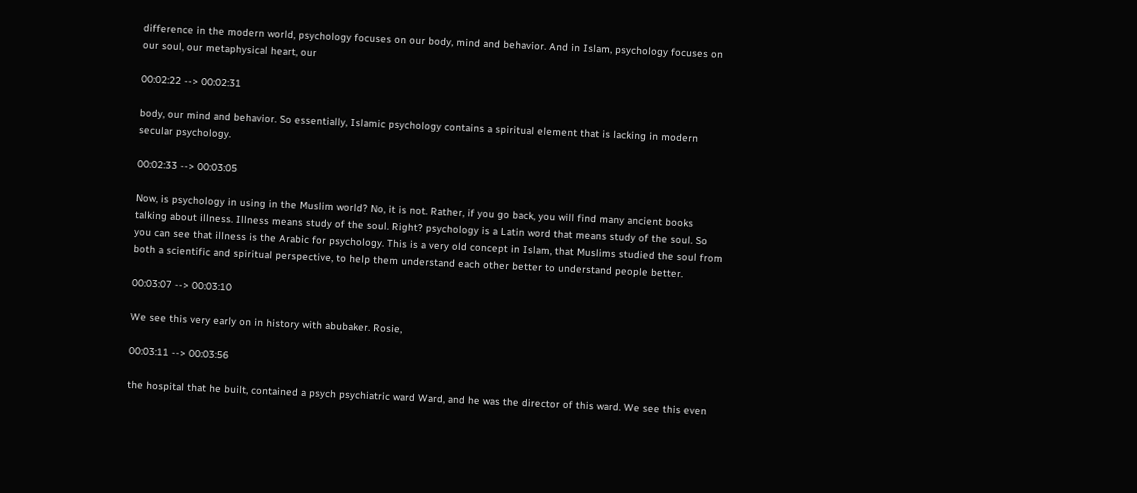difference in the modern world, psychology focuses on our body, mind and behavior. And in Islam, psychology focuses on our soul, our metaphysical heart, our

00:02:22 --> 00:02:31

body, our mind and behavior. So essentially, Islamic psychology contains a spiritual element that is lacking in modern secular psychology.

00:02:33 --> 00:03:05

Now, is psychology in using in the Muslim world? No, it is not. Rather, if you go back, you will find many ancient books talking about illness. Illness means study of the soul. Right? psychology is a Latin word that means study of the soul. So you can see that illness is the Arabic for psychology. This is a very old concept in Islam, that Muslims studied the soul from both a scientific and spiritual perspective, to help them understand each other better to understand people better.

00:03:07 --> 00:03:10

We see this very early on in history with abubaker. Rosie,

00:03:11 --> 00:03:56

the hospital that he built, contained a psych psychiatric ward Ward, and he was the director of this ward. We see this even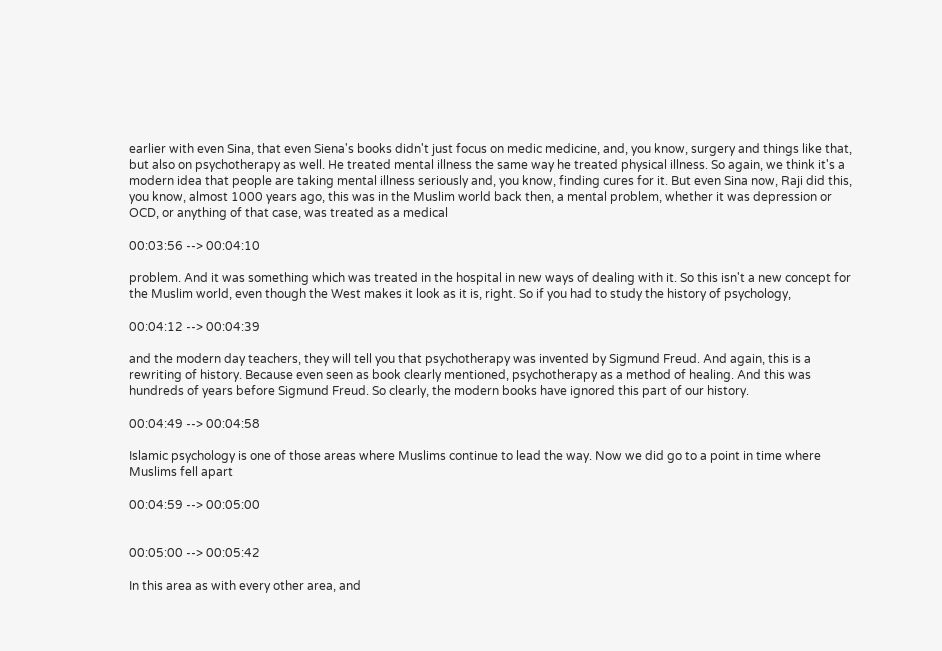earlier with even Sina, that even Siena's books didn't just focus on medic medicine, and, you know, surgery and things like that, but also on psychotherapy as well. He treated mental illness the same way he treated physical illness. So again, we think it's a modern idea that people are taking mental illness seriously and, you know, finding cures for it. But even Sina now, Raji did this, you know, almost 1000 years ago, this was in the Muslim world back then, a mental problem, whether it was depression or OCD, or anything of that case, was treated as a medical

00:03:56 --> 00:04:10

problem. And it was something which was treated in the hospital in new ways of dealing with it. So this isn't a new concept for the Muslim world, even though the West makes it look as it is, right. So if you had to study the history of psychology,

00:04:12 --> 00:04:39

and the modern day teachers, they will tell you that psychotherapy was invented by Sigmund Freud. And again, this is a rewriting of history. Because even seen as book clearly mentioned, psychotherapy as a method of healing. And this was hundreds of years before Sigmund Freud. So clearly, the modern books have ignored this part of our history.

00:04:49 --> 00:04:58

Islamic psychology is one of those areas where Muslims continue to lead the way. Now we did go to a point in time where Muslims fell apart

00:04:59 --> 00:05:00


00:05:00 --> 00:05:42

In this area as with every other area, and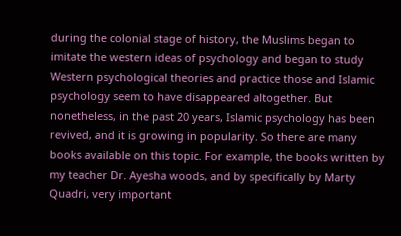during the colonial stage of history, the Muslims began to imitate the western ideas of psychology and began to study Western psychological theories and practice those and Islamic psychology seem to have disappeared altogether. But nonetheless, in the past 20 years, Islamic psychology has been revived, and it is growing in popularity. So there are many books available on this topic. For example, the books written by my teacher Dr. Ayesha woods, and by specifically by Marty Quadri, very important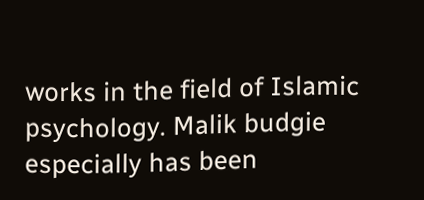works in the field of Islamic psychology. Malik budgie especially has been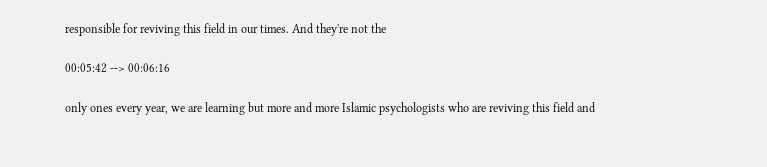responsible for reviving this field in our times. And they're not the

00:05:42 --> 00:06:16

only ones every year, we are learning but more and more Islamic psychologists who are reviving this field and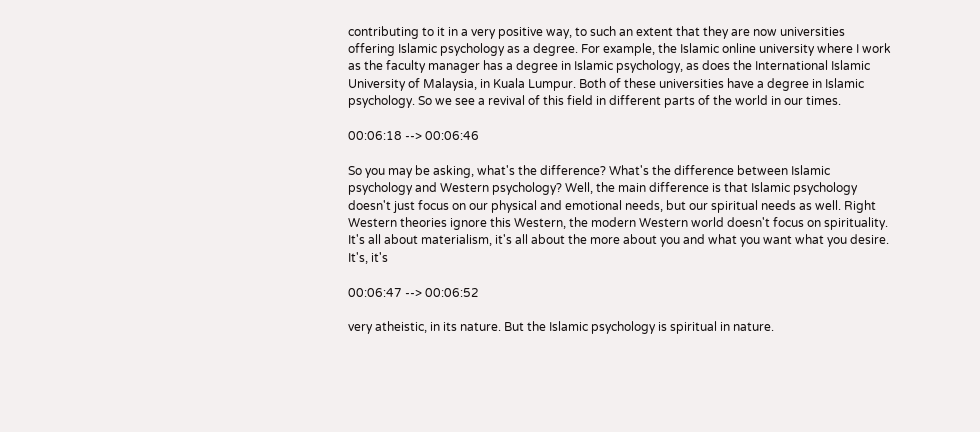contributing to it in a very positive way, to such an extent that they are now universities offering Islamic psychology as a degree. For example, the Islamic online university where I work as the faculty manager has a degree in Islamic psychology, as does the International Islamic University of Malaysia, in Kuala Lumpur. Both of these universities have a degree in Islamic psychology. So we see a revival of this field in different parts of the world in our times.

00:06:18 --> 00:06:46

So you may be asking, what's the difference? What's the difference between Islamic psychology and Western psychology? Well, the main difference is that Islamic psychology doesn't just focus on our physical and emotional needs, but our spiritual needs as well. Right Western theories ignore this Western, the modern Western world doesn't focus on spirituality. It's all about materialism, it's all about the more about you and what you want what you desire. It's, it's

00:06:47 --> 00:06:52

very atheistic, in its nature. But the Islamic psychology is spiritual in nature.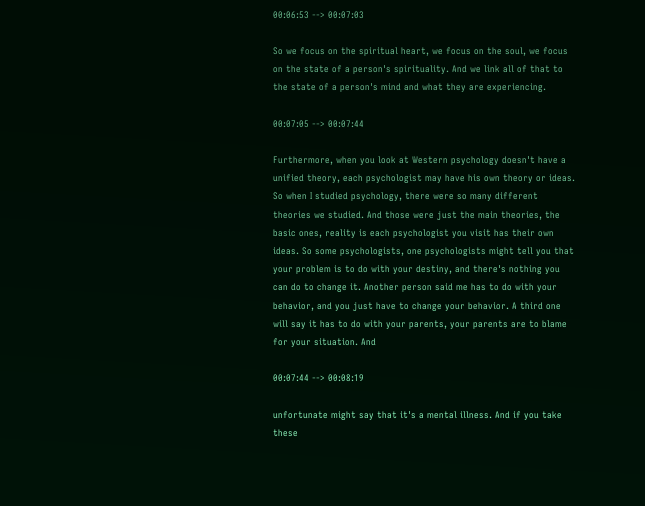00:06:53 --> 00:07:03

So we focus on the spiritual heart, we focus on the soul, we focus on the state of a person's spirituality. And we link all of that to the state of a person's mind and what they are experiencing.

00:07:05 --> 00:07:44

Furthermore, when you look at Western psychology doesn't have a unified theory, each psychologist may have his own theory or ideas. So when I studied psychology, there were so many different theories we studied. And those were just the main theories, the basic ones, reality is each psychologist you visit has their own ideas. So some psychologists, one psychologists might tell you that your problem is to do with your destiny, and there's nothing you can do to change it. Another person said me has to do with your behavior, and you just have to change your behavior. A third one will say it has to do with your parents, your parents are to blame for your situation. And

00:07:44 --> 00:08:19

unfortunate might say that it's a mental illness. And if you take these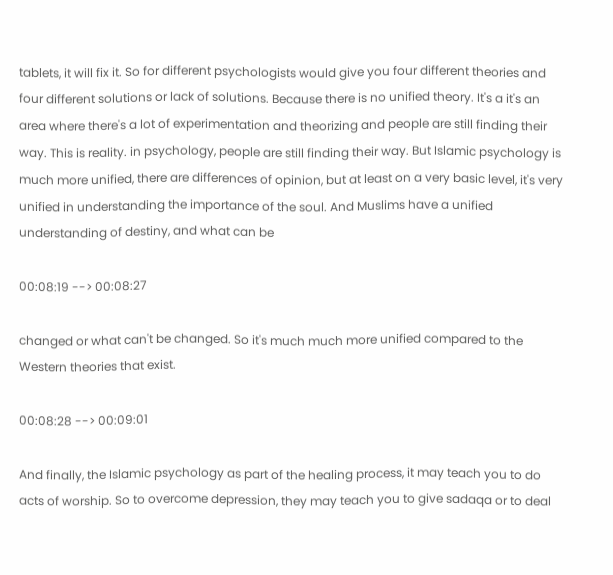tablets, it will fix it. So for different psychologists would give you four different theories and four different solutions or lack of solutions. Because there is no unified theory. It's a it's an area where there's a lot of experimentation and theorizing and people are still finding their way. This is reality. in psychology, people are still finding their way. But Islamic psychology is much more unified, there are differences of opinion, but at least on a very basic level, it's very unified in understanding the importance of the soul. And Muslims have a unified understanding of destiny, and what can be

00:08:19 --> 00:08:27

changed or what can't be changed. So it's much much more unified compared to the Western theories that exist.

00:08:28 --> 00:09:01

And finally, the Islamic psychology as part of the healing process, it may teach you to do acts of worship. So to overcome depression, they may teach you to give sadaqa or to deal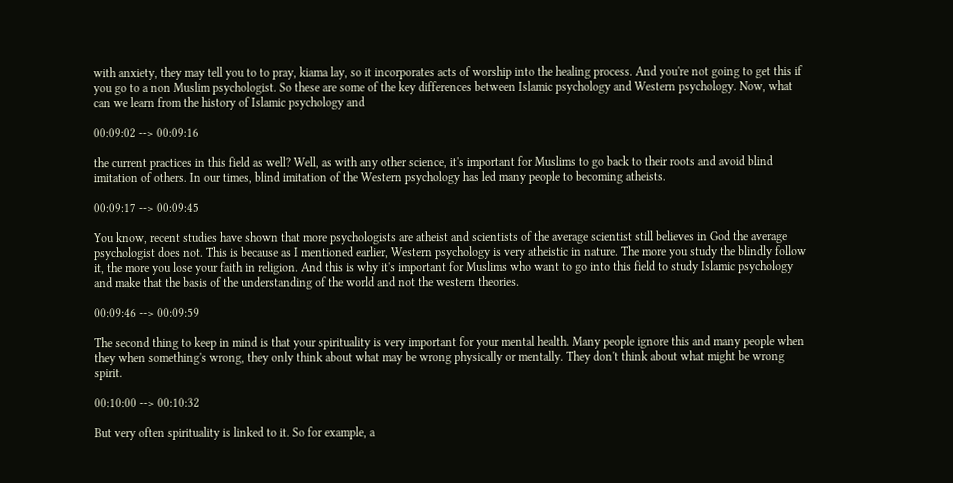with anxiety, they may tell you to to pray, kiama lay, so it incorporates acts of worship into the healing process. And you're not going to get this if you go to a non Muslim psychologist. So these are some of the key differences between Islamic psychology and Western psychology. Now, what can we learn from the history of Islamic psychology and

00:09:02 --> 00:09:16

the current practices in this field as well? Well, as with any other science, it's important for Muslims to go back to their roots and avoid blind imitation of others. In our times, blind imitation of the Western psychology has led many people to becoming atheists.

00:09:17 --> 00:09:45

You know, recent studies have shown that more psychologists are atheist and scientists of the average scientist still believes in God the average psychologist does not. This is because as I mentioned earlier, Western psychology is very atheistic in nature. The more you study the blindly follow it, the more you lose your faith in religion. And this is why it's important for Muslims who want to go into this field to study Islamic psychology and make that the basis of the understanding of the world and not the western theories.

00:09:46 --> 00:09:59

The second thing to keep in mind is that your spirituality is very important for your mental health. Many people ignore this and many people when they when something's wrong, they only think about what may be wrong physically or mentally. They don't think about what might be wrong spirit.

00:10:00 --> 00:10:32

But very often spirituality is linked to it. So for example, a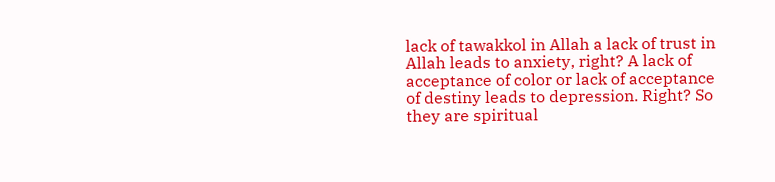lack of tawakkol in Allah a lack of trust in Allah leads to anxiety, right? A lack of acceptance of color or lack of acceptance of destiny leads to depression. Right? So they are spiritual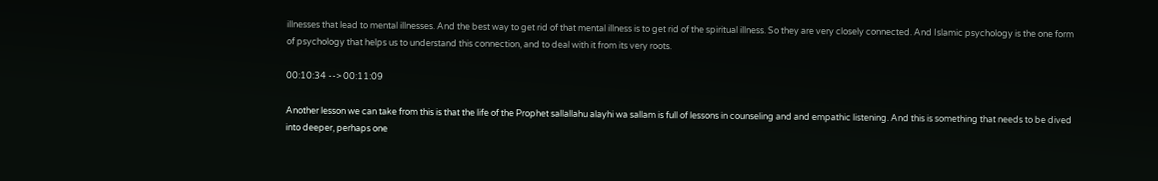illnesses that lead to mental illnesses. And the best way to get rid of that mental illness is to get rid of the spiritual illness. So they are very closely connected. And Islamic psychology is the one form of psychology that helps us to understand this connection, and to deal with it from its very roots.

00:10:34 --> 00:11:09

Another lesson we can take from this is that the life of the Prophet sallallahu alayhi wa sallam is full of lessons in counseling and and empathic listening. And this is something that needs to be dived into deeper, perhaps one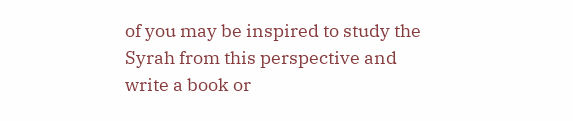of you may be inspired to study the Syrah from this perspective and write a book or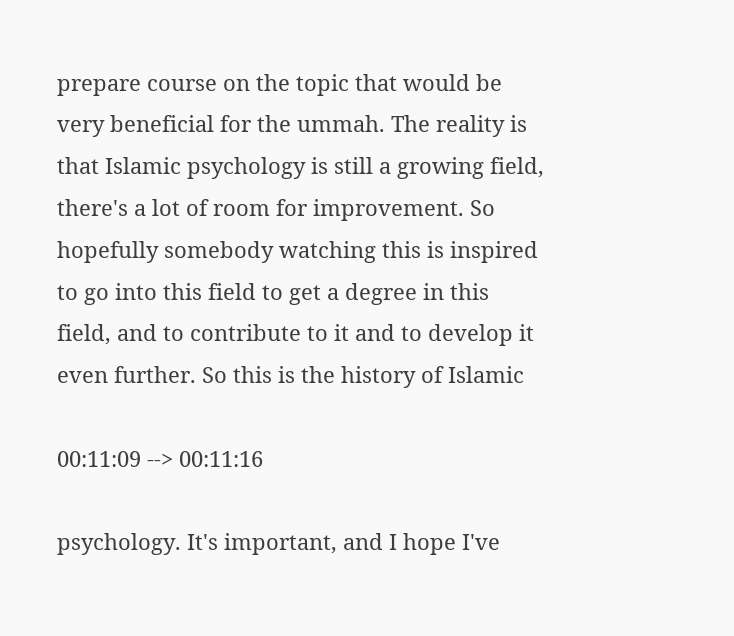prepare course on the topic that would be very beneficial for the ummah. The reality is that Islamic psychology is still a growing field, there's a lot of room for improvement. So hopefully somebody watching this is inspired to go into this field to get a degree in this field, and to contribute to it and to develop it even further. So this is the history of Islamic

00:11:09 --> 00:11:16

psychology. It's important, and I hope I've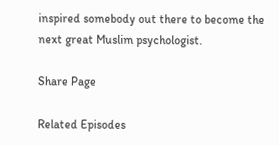inspired somebody out there to become the next great Muslim psychologist.

Share Page

Related Episodes